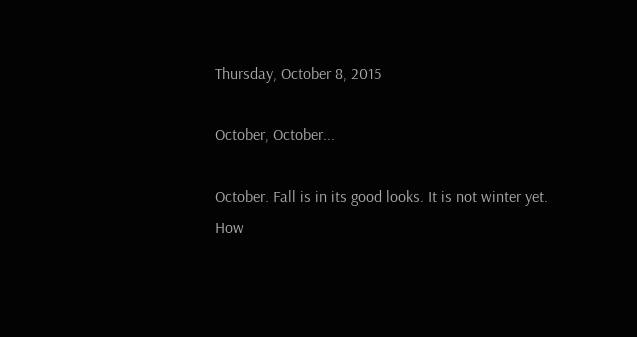Thursday, October 8, 2015

October, October...

October. Fall is in its good looks. It is not winter yet.
How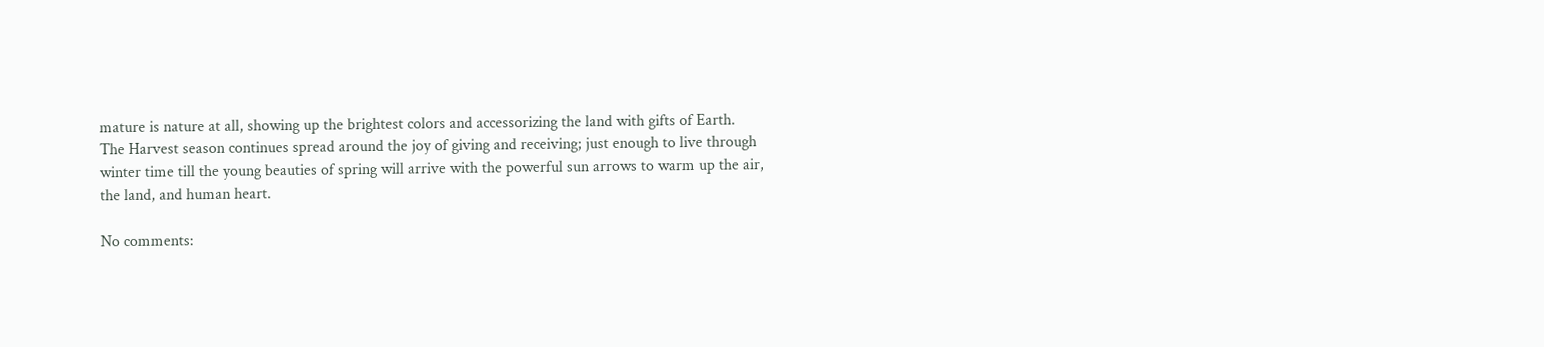mature is nature at all, showing up the brightest colors and accessorizing the land with gifts of Earth.
The Harvest season continues spread around the joy of giving and receiving; just enough to live through winter time till the young beauties of spring will arrive with the powerful sun arrows to warm up the air, the land, and human heart.

No comments: